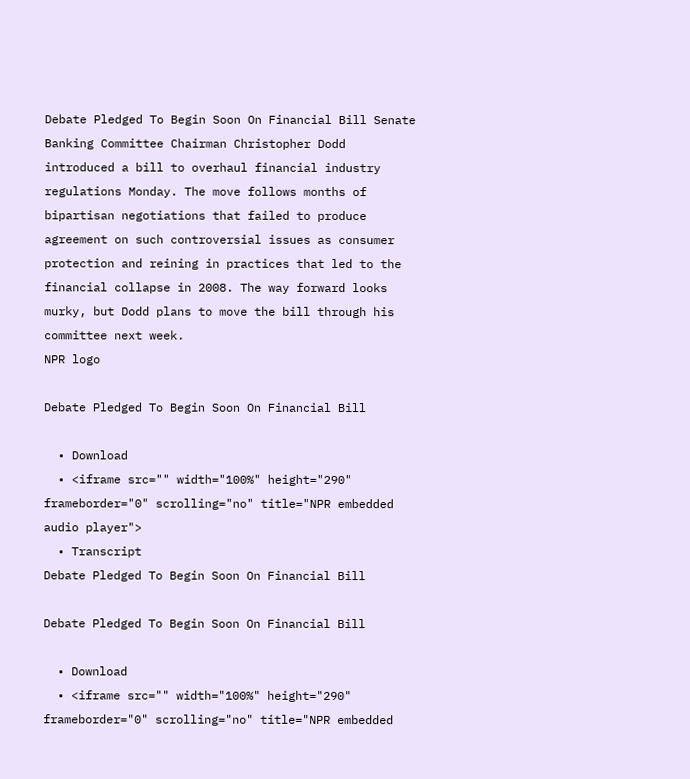Debate Pledged To Begin Soon On Financial Bill Senate Banking Committee Chairman Christopher Dodd introduced a bill to overhaul financial industry regulations Monday. The move follows months of bipartisan negotiations that failed to produce agreement on such controversial issues as consumer protection and reining in practices that led to the financial collapse in 2008. The way forward looks murky, but Dodd plans to move the bill through his committee next week.
NPR logo

Debate Pledged To Begin Soon On Financial Bill

  • Download
  • <iframe src="" width="100%" height="290" frameborder="0" scrolling="no" title="NPR embedded audio player">
  • Transcript
Debate Pledged To Begin Soon On Financial Bill

Debate Pledged To Begin Soon On Financial Bill

  • Download
  • <iframe src="" width="100%" height="290" frameborder="0" scrolling="no" title="NPR embedded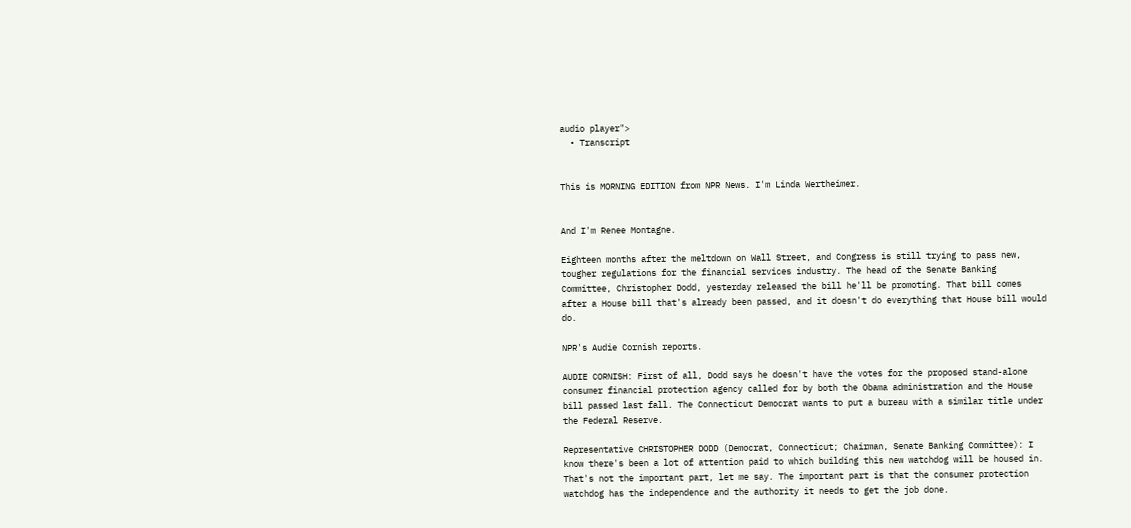audio player">
  • Transcript


This is MORNING EDITION from NPR News. I'm Linda Wertheimer.


And I'm Renee Montagne.

Eighteen months after the meltdown on Wall Street, and Congress is still trying to pass new, tougher regulations for the financial services industry. The head of the Senate Banking Committee, Christopher Dodd, yesterday released the bill he'll be promoting. That bill comes after a House bill that's already been passed, and it doesn't do everything that House bill would do.

NPR's Audie Cornish reports.

AUDIE CORNISH: First of all, Dodd says he doesn't have the votes for the proposed stand-alone consumer financial protection agency called for by both the Obama administration and the House bill passed last fall. The Connecticut Democrat wants to put a bureau with a similar title under the Federal Reserve.

Representative CHRISTOPHER DODD (Democrat, Connecticut; Chairman, Senate Banking Committee): I know there's been a lot of attention paid to which building this new watchdog will be housed in. That's not the important part, let me say. The important part is that the consumer protection watchdog has the independence and the authority it needs to get the job done.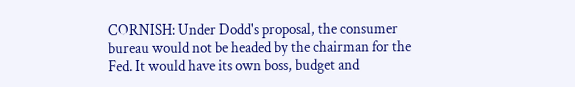CORNISH: Under Dodd's proposal, the consumer bureau would not be headed by the chairman for the Fed. It would have its own boss, budget and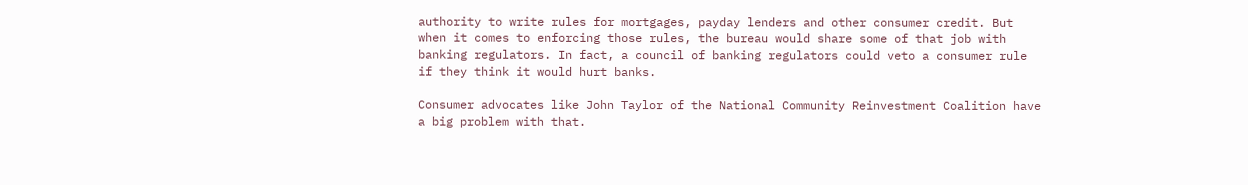authority to write rules for mortgages, payday lenders and other consumer credit. But when it comes to enforcing those rules, the bureau would share some of that job with banking regulators. In fact, a council of banking regulators could veto a consumer rule if they think it would hurt banks.

Consumer advocates like John Taylor of the National Community Reinvestment Coalition have a big problem with that.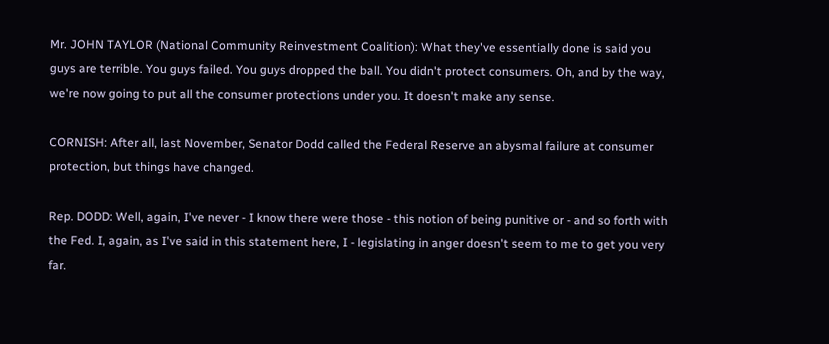Mr. JOHN TAYLOR (National Community Reinvestment Coalition): What they've essentially done is said you guys are terrible. You guys failed. You guys dropped the ball. You didn't protect consumers. Oh, and by the way, we're now going to put all the consumer protections under you. It doesn't make any sense.

CORNISH: After all, last November, Senator Dodd called the Federal Reserve an abysmal failure at consumer protection, but things have changed.

Rep. DODD: Well, again, I've never - I know there were those - this notion of being punitive or - and so forth with the Fed. I, again, as I've said in this statement here, I - legislating in anger doesn't seem to me to get you very far.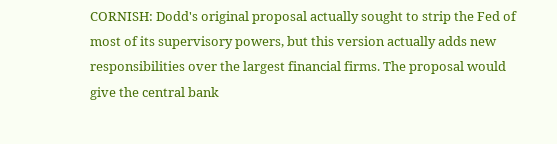CORNISH: Dodd's original proposal actually sought to strip the Fed of most of its supervisory powers, but this version actually adds new responsibilities over the largest financial firms. The proposal would give the central bank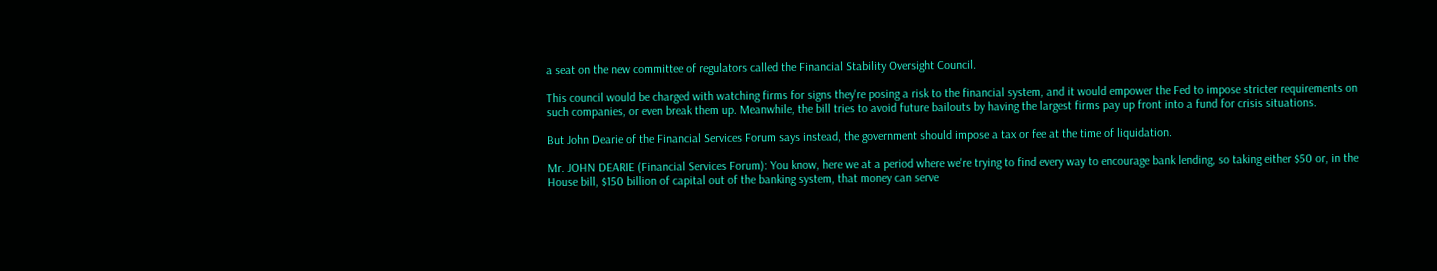a seat on the new committee of regulators called the Financial Stability Oversight Council.

This council would be charged with watching firms for signs they're posing a risk to the financial system, and it would empower the Fed to impose stricter requirements on such companies, or even break them up. Meanwhile, the bill tries to avoid future bailouts by having the largest firms pay up front into a fund for crisis situations.

But John Dearie of the Financial Services Forum says instead, the government should impose a tax or fee at the time of liquidation.

Mr. JOHN DEARIE (Financial Services Forum): You know, here we at a period where we're trying to find every way to encourage bank lending, so taking either $50 or, in the House bill, $150 billion of capital out of the banking system, that money can serve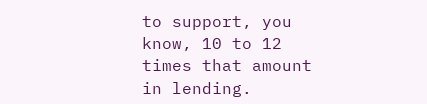to support, you know, 10 to 12 times that amount in lending.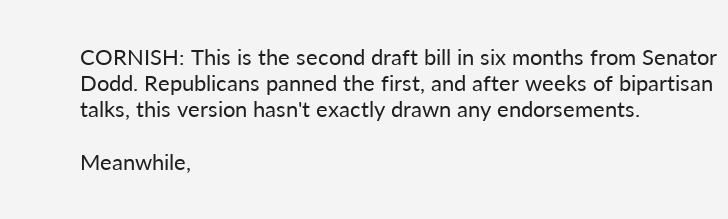CORNISH: This is the second draft bill in six months from Senator Dodd. Republicans panned the first, and after weeks of bipartisan talks, this version hasn't exactly drawn any endorsements.

Meanwhile,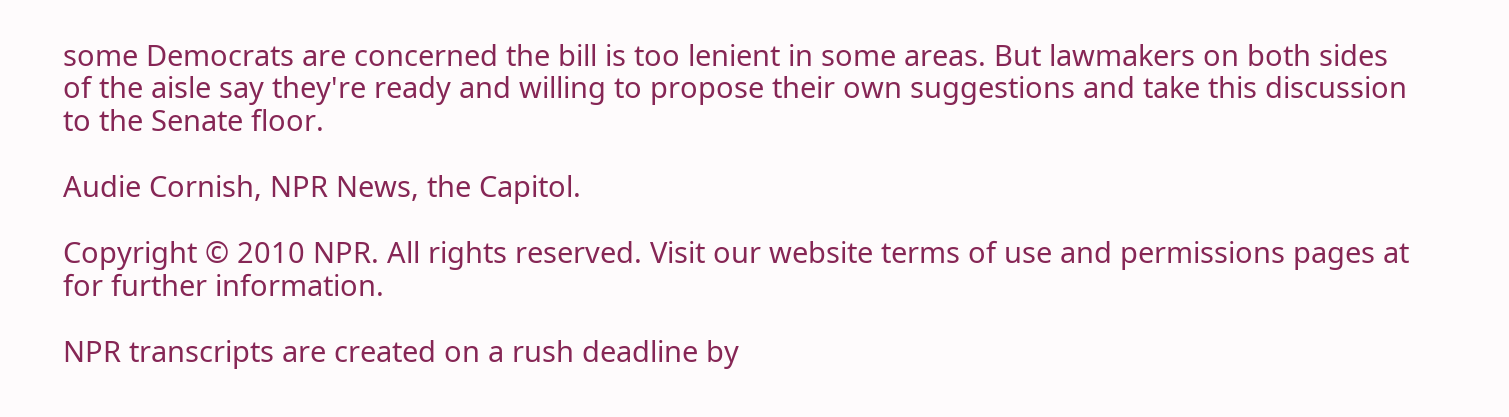some Democrats are concerned the bill is too lenient in some areas. But lawmakers on both sides of the aisle say they're ready and willing to propose their own suggestions and take this discussion to the Senate floor.

Audie Cornish, NPR News, the Capitol.

Copyright © 2010 NPR. All rights reserved. Visit our website terms of use and permissions pages at for further information.

NPR transcripts are created on a rush deadline by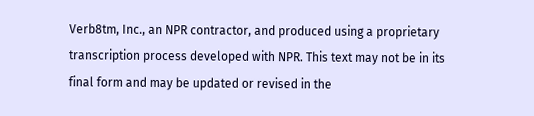Verb8tm, Inc., an NPR contractor, and produced using a proprietary transcription process developed with NPR. This text may not be in its final form and may be updated or revised in the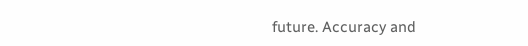future. Accuracy and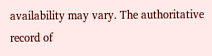availability may vary. The authoritative record of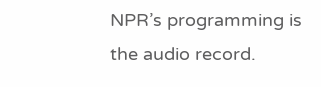NPR’s programming is the audio record.